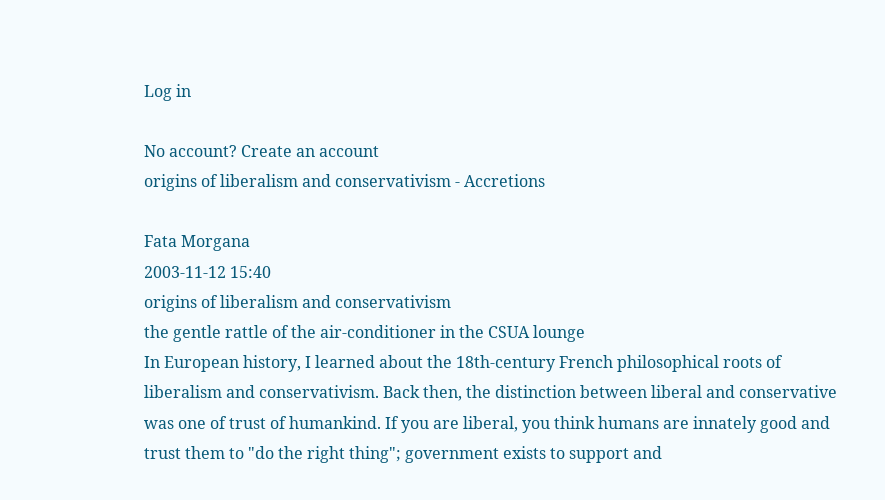Log in

No account? Create an account
origins of liberalism and conservativism - Accretions

Fata Morgana
2003-11-12 15:40
origins of liberalism and conservativism
the gentle rattle of the air-conditioner in the CSUA lounge
In European history, I learned about the 18th-century French philosophical roots of liberalism and conservativism. Back then, the distinction between liberal and conservative was one of trust of humankind. If you are liberal, you think humans are innately good and trust them to "do the right thing"; government exists to support and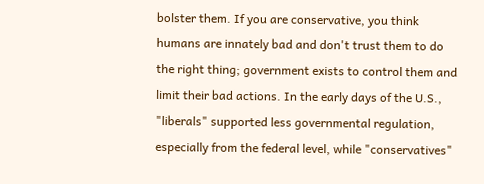bolster them. If you are conservative, you think humans are innately bad and don't trust them to do the right thing; government exists to control them and limit their bad actions. In the early days of the U.S., "liberals" supported less governmental regulation, especially from the federal level, while "conservatives"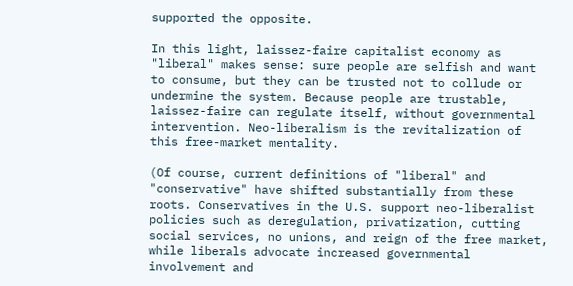supported the opposite.

In this light, laissez-faire capitalist economy as "liberal" makes sense: sure people are selfish and want to consume, but they can be trusted not to collude or undermine the system. Because people are trustable, laissez-faire can regulate itself, without governmental intervention. Neo-liberalism is the revitalization of this free-market mentality.

(Of course, current definitions of "liberal" and "conservative" have shifted substantially from these roots. Conservatives in the U.S. support neo-liberalist policies such as deregulation, privatization, cutting social services, no unions, and reign of the free market, while liberals advocate increased governmental involvement and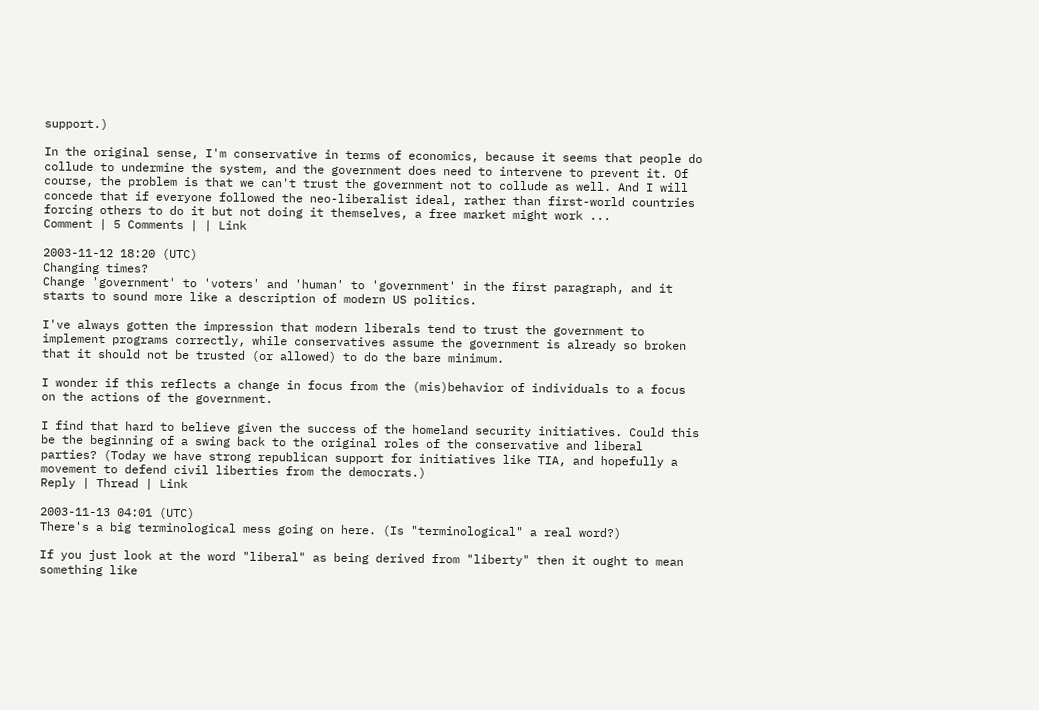support.)

In the original sense, I'm conservative in terms of economics, because it seems that people do collude to undermine the system, and the government does need to intervene to prevent it. Of course, the problem is that we can't trust the government not to collude as well. And I will concede that if everyone followed the neo-liberalist ideal, rather than first-world countries forcing others to do it but not doing it themselves, a free market might work ...
Comment | 5 Comments | | Link

2003-11-12 18:20 (UTC)
Changing times?
Change 'government' to 'voters' and 'human' to 'government' in the first paragraph, and it starts to sound more like a description of modern US politics.

I've always gotten the impression that modern liberals tend to trust the government to implement programs correctly, while conservatives assume the government is already so broken that it should not be trusted (or allowed) to do the bare minimum.

I wonder if this reflects a change in focus from the (mis)behavior of individuals to a focus on the actions of the government.

I find that hard to believe given the success of the homeland security initiatives. Could this be the beginning of a swing back to the original roles of the conservative and liberal parties? (Today we have strong republican support for initiatives like TIA, and hopefully a movement to defend civil liberties from the democrats.)
Reply | Thread | Link

2003-11-13 04:01 (UTC)
There's a big terminological mess going on here. (Is "terminological" a real word?)

If you just look at the word "liberal" as being derived from "liberty" then it ought to mean something like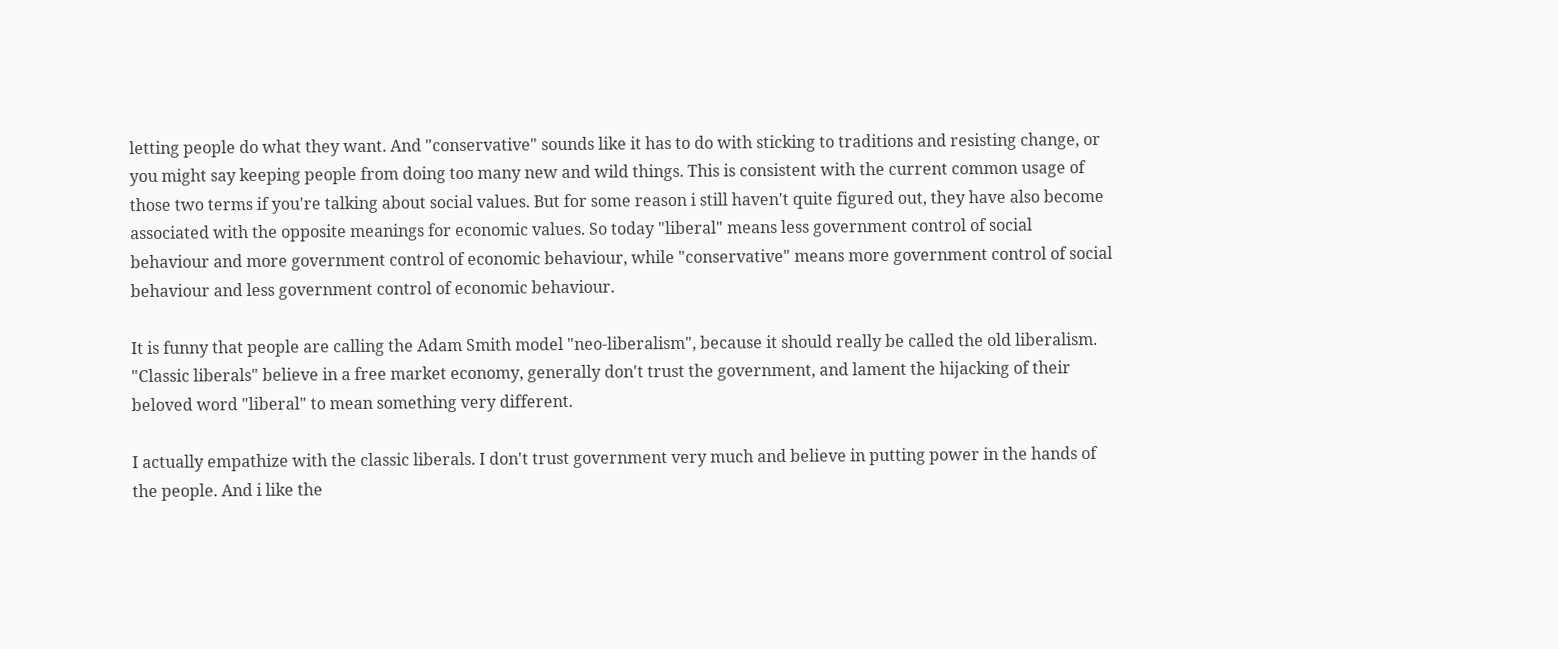letting people do what they want. And "conservative" sounds like it has to do with sticking to traditions and resisting change, or you might say keeping people from doing too many new and wild things. This is consistent with the current common usage of those two terms if you're talking about social values. But for some reason i still haven't quite figured out, they have also become associated with the opposite meanings for economic values. So today "liberal" means less government control of social behaviour and more government control of economic behaviour, while "conservative" means more government control of social behaviour and less government control of economic behaviour.

It is funny that people are calling the Adam Smith model "neo-liberalism", because it should really be called the old liberalism. "Classic liberals" believe in a free market economy, generally don't trust the government, and lament the hijacking of their beloved word "liberal" to mean something very different.

I actually empathize with the classic liberals. I don't trust government very much and believe in putting power in the hands of the people. And i like the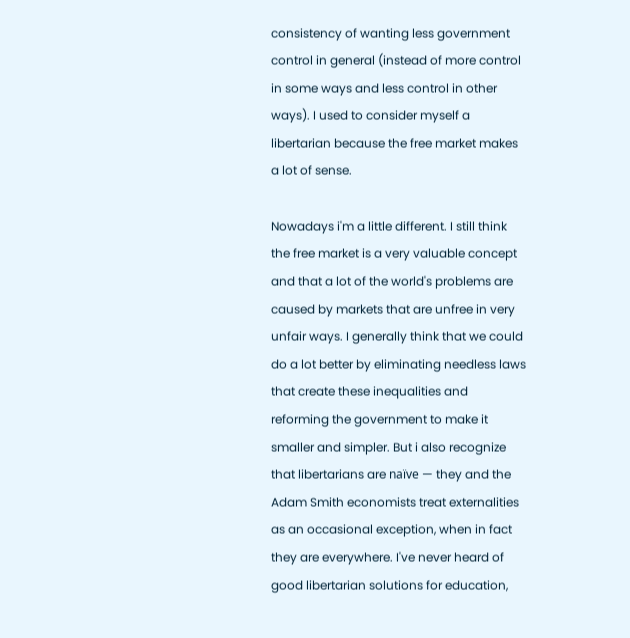consistency of wanting less government control in general (instead of more control in some ways and less control in other ways). I used to consider myself a libertarian because the free market makes a lot of sense.

Nowadays i'm a little different. I still think the free market is a very valuable concept and that a lot of the world's problems are caused by markets that are unfree in very unfair ways. I generally think that we could do a lot better by eliminating needless laws that create these inequalities and reforming the government to make it smaller and simpler. But i also recognize that libertarians are naïve — they and the Adam Smith economists treat externalities as an occasional exception, when in fact they are everywhere. I've never heard of good libertarian solutions for education,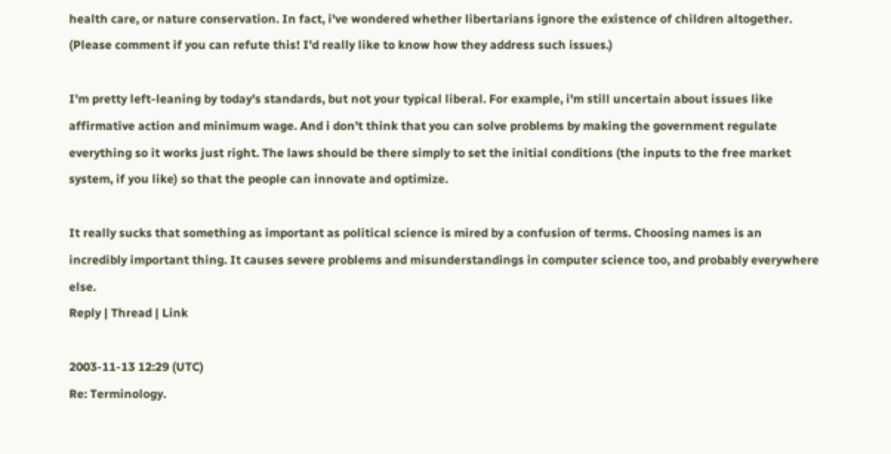health care, or nature conservation. In fact, i've wondered whether libertarians ignore the existence of children altogether. (Please comment if you can refute this! I'd really like to know how they address such issues.)

I'm pretty left-leaning by today's standards, but not your typical liberal. For example, i'm still uncertain about issues like affirmative action and minimum wage. And i don't think that you can solve problems by making the government regulate everything so it works just right. The laws should be there simply to set the initial conditions (the inputs to the free market system, if you like) so that the people can innovate and optimize.

It really sucks that something as important as political science is mired by a confusion of terms. Choosing names is an incredibly important thing. It causes severe problems and misunderstandings in computer science too, and probably everywhere else.
Reply | Thread | Link

2003-11-13 12:29 (UTC)
Re: Terminology.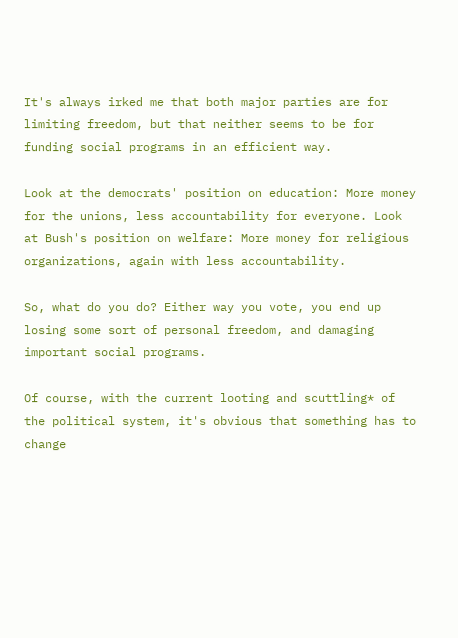It's always irked me that both major parties are for limiting freedom, but that neither seems to be for funding social programs in an efficient way.

Look at the democrats' position on education: More money for the unions, less accountability for everyone. Look at Bush's position on welfare: More money for religious organizations, again with less accountability.

So, what do you do? Either way you vote, you end up losing some sort of personal freedom, and damaging important social programs.

Of course, with the current looting and scuttling* of the political system, it's obvious that something has to change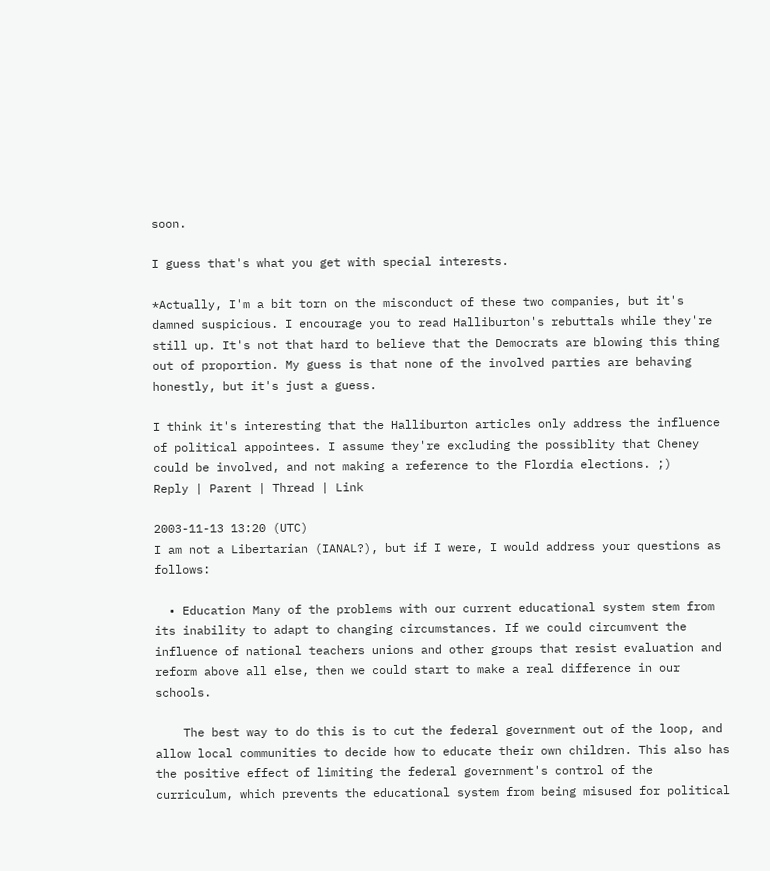soon.

I guess that's what you get with special interests.

*Actually, I'm a bit torn on the misconduct of these two companies, but it's damned suspicious. I encourage you to read Halliburton's rebuttals while they're still up. It's not that hard to believe that the Democrats are blowing this thing out of proportion. My guess is that none of the involved parties are behaving honestly, but it's just a guess.

I think it's interesting that the Halliburton articles only address the influence of political appointees. I assume they're excluding the possiblity that Cheney could be involved, and not making a reference to the Flordia elections. ;)
Reply | Parent | Thread | Link

2003-11-13 13:20 (UTC)
I am not a Libertarian (IANAL?), but if I were, I would address your questions as follows:

  • Education Many of the problems with our current educational system stem from its inability to adapt to changing circumstances. If we could circumvent the influence of national teachers unions and other groups that resist evaluation and reform above all else, then we could start to make a real difference in our schools.

    The best way to do this is to cut the federal government out of the loop, and allow local communities to decide how to educate their own children. This also has the positive effect of limiting the federal government's control of the curriculum, which prevents the educational system from being misused for political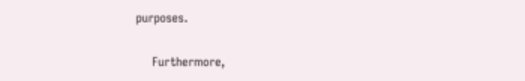purposes.

    Furthermore,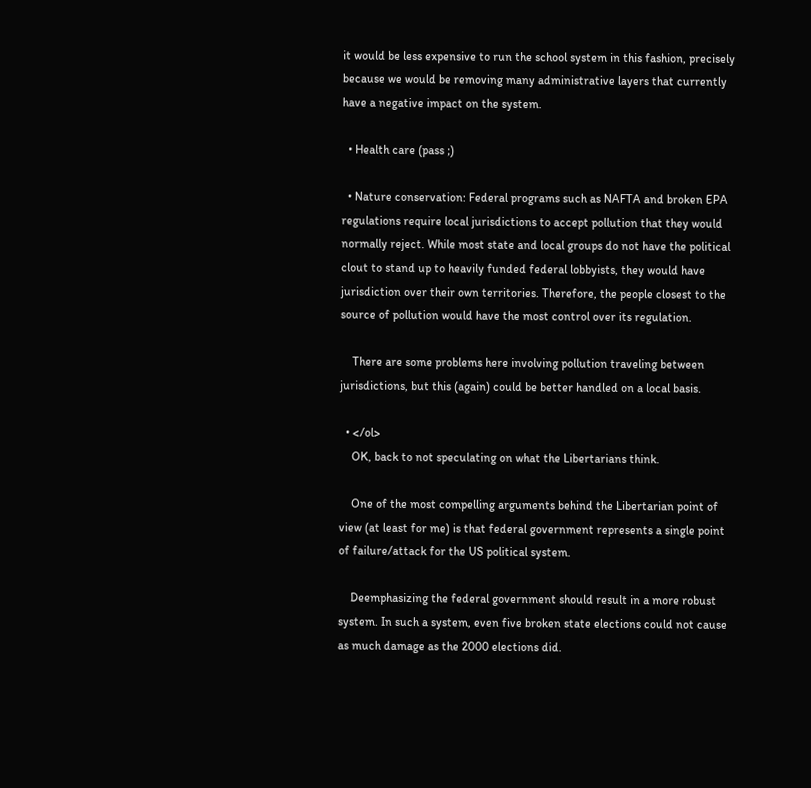it would be less expensive to run the school system in this fashion, precisely because we would be removing many administrative layers that currently have a negative impact on the system.

  • Health care (pass ;)

  • Nature conservation: Federal programs such as NAFTA and broken EPA regulations require local jurisdictions to accept pollution that they would normally reject. While most state and local groups do not have the political clout to stand up to heavily funded federal lobbyists, they would have jurisdiction over their own territories. Therefore, the people closest to the source of pollution would have the most control over its regulation.

    There are some problems here involving pollution traveling between jurisdictions, but this (again) could be better handled on a local basis.

  • </ol>
    OK, back to not speculating on what the Libertarians think.

    One of the most compelling arguments behind the Libertarian point of view (at least for me) is that federal government represents a single point of failure/attack for the US political system.

    Deemphasizing the federal government should result in a more robust system. In such a system, even five broken state elections could not cause as much damage as the 2000 elections did.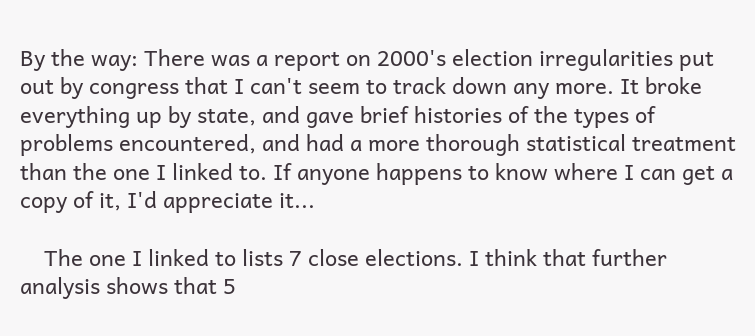By the way: There was a report on 2000's election irregularities put out by congress that I can't seem to track down any more. It broke everything up by state, and gave brief histories of the types of problems encountered, and had a more thorough statistical treatment than the one I linked to. If anyone happens to know where I can get a copy of it, I'd appreciate it...

    The one I linked to lists 7 close elections. I think that further analysis shows that 5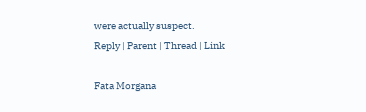were actually suspect.
Reply | Parent | Thread | Link

Fata Morgana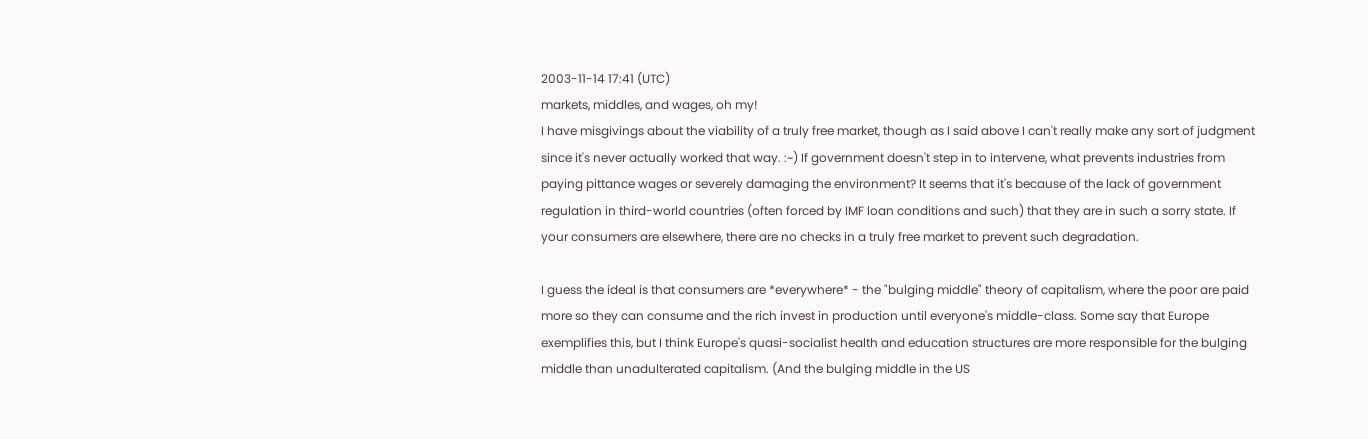2003-11-14 17:41 (UTC)
markets, middles, and wages, oh my!
I have misgivings about the viability of a truly free market, though as I said above I can't really make any sort of judgment since it's never actually worked that way. :~) If government doesn't step in to intervene, what prevents industries from paying pittance wages or severely damaging the environment? It seems that it's because of the lack of government regulation in third-world countries (often forced by IMF loan conditions and such) that they are in such a sorry state. If your consumers are elsewhere, there are no checks in a truly free market to prevent such degradation.

I guess the ideal is that consumers are *everywhere* - the "bulging middle" theory of capitalism, where the poor are paid more so they can consume and the rich invest in production until everyone's middle-class. Some say that Europe exemplifies this, but I think Europe's quasi-socialist health and education structures are more responsible for the bulging middle than unadulterated capitalism. (And the bulging middle in the US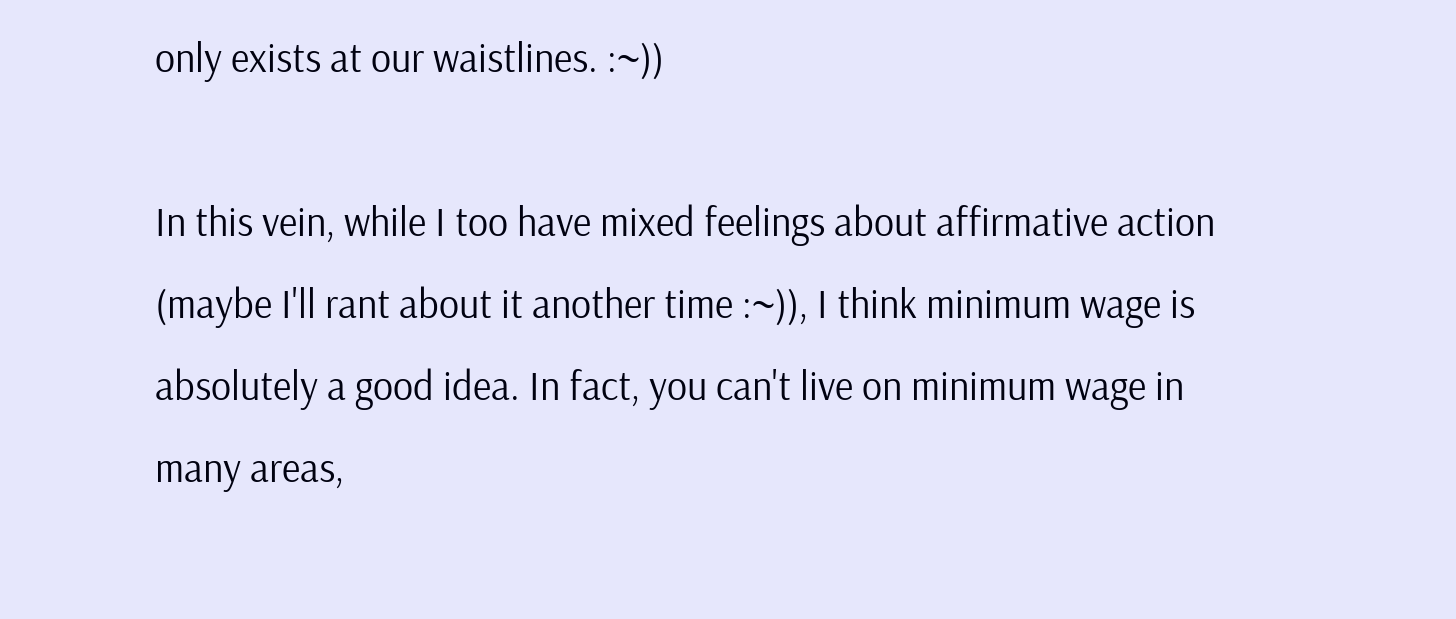only exists at our waistlines. :~))

In this vein, while I too have mixed feelings about affirmative action (maybe I'll rant about it another time :~)), I think minimum wage is absolutely a good idea. In fact, you can't live on minimum wage in many areas,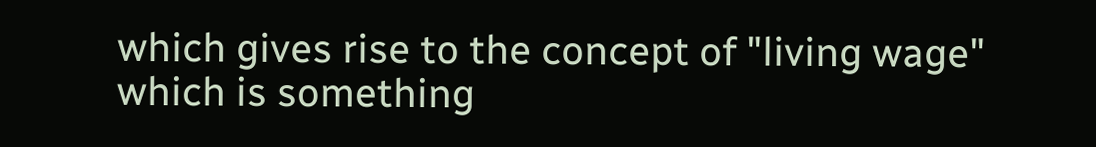which gives rise to the concept of "living wage" which is something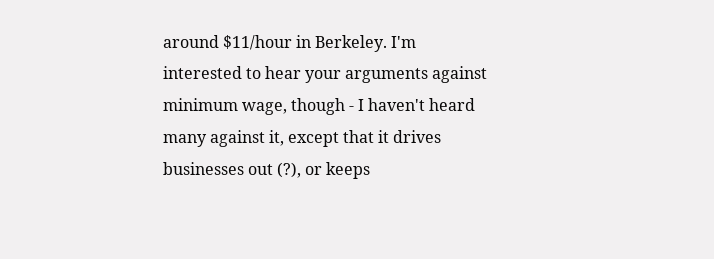around $11/hour in Berkeley. I'm interested to hear your arguments against minimum wage, though - I haven't heard many against it, except that it drives businesses out (?), or keeps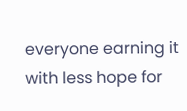everyone earning it with less hope for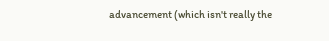advancement (which isn't really the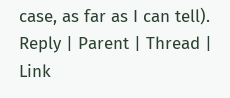case, as far as I can tell).
Reply | Parent | Thread | Link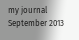my journal
September 2013